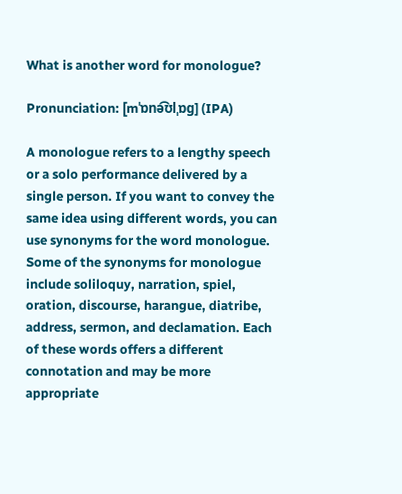What is another word for monologue?

Pronunciation: [mˈɒnə͡ʊlˌɒɡ] (IPA)

A monologue refers to a lengthy speech or a solo performance delivered by a single person. If you want to convey the same idea using different words, you can use synonyms for the word monologue. Some of the synonyms for monologue include soliloquy, narration, spiel, oration, discourse, harangue, diatribe, address, sermon, and declamation. Each of these words offers a different connotation and may be more appropriate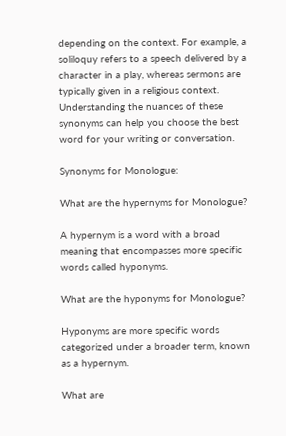depending on the context. For example, a soliloquy refers to a speech delivered by a character in a play, whereas sermons are typically given in a religious context. Understanding the nuances of these synonyms can help you choose the best word for your writing or conversation.

Synonyms for Monologue:

What are the hypernyms for Monologue?

A hypernym is a word with a broad meaning that encompasses more specific words called hyponyms.

What are the hyponyms for Monologue?

Hyponyms are more specific words categorized under a broader term, known as a hypernym.

What are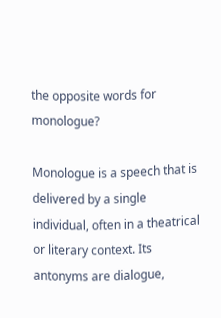the opposite words for monologue?

Monologue is a speech that is delivered by a single individual, often in a theatrical or literary context. Its antonyms are dialogue,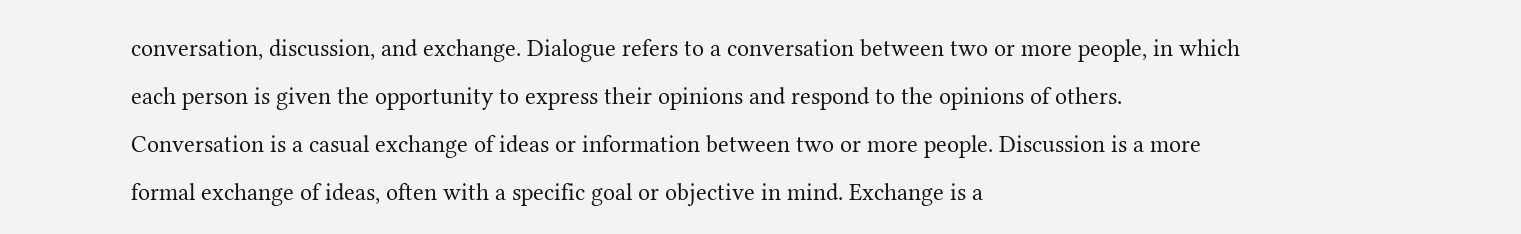conversation, discussion, and exchange. Dialogue refers to a conversation between two or more people, in which each person is given the opportunity to express their opinions and respond to the opinions of others. Conversation is a casual exchange of ideas or information between two or more people. Discussion is a more formal exchange of ideas, often with a specific goal or objective in mind. Exchange is a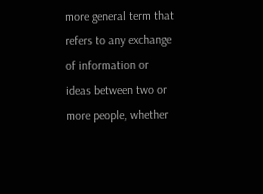more general term that refers to any exchange of information or ideas between two or more people, whether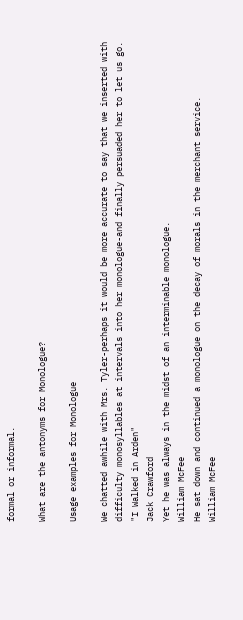formal or informal.

What are the antonyms for Monologue?

Usage examples for Monologue

We chatted awhile with Mrs. Tyler-perhaps it would be more accurate to say that we inserted with difficulty monosyllables at intervals into her monologue-and finally persuaded her to let us go.
"I Walked in Arden"
Jack Crawford
Yet he was always in the midst of an interminable monologue.
William McFee
He sat down and continued a monologue on the decay of morals in the merchant service.
William McFee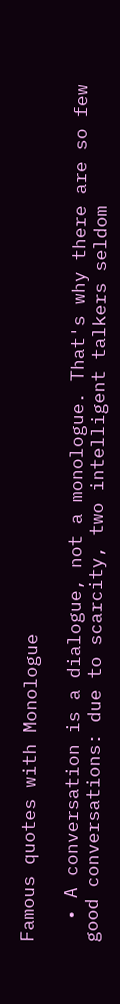Famous quotes with Monologue

  • A conversation is a dialogue, not a monologue. That's why there are so few good conversations: due to scarcity, two intelligent talkers seldom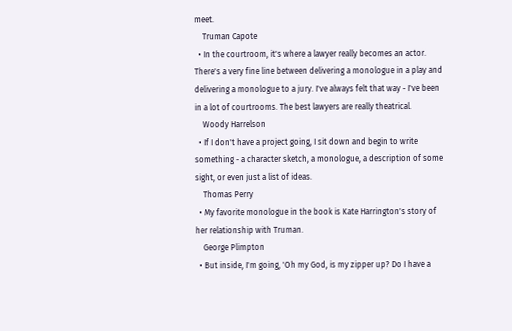meet.
    Truman Capote
  • In the courtroom, it's where a lawyer really becomes an actor. There's a very fine line between delivering a monologue in a play and delivering a monologue to a jury. I've always felt that way - I've been in a lot of courtrooms. The best lawyers are really theatrical.
    Woody Harrelson
  • If I don't have a project going, I sit down and begin to write something - a character sketch, a monologue, a description of some sight, or even just a list of ideas.
    Thomas Perry
  • My favorite monologue in the book is Kate Harrington's story of her relationship with Truman.
    George Plimpton
  • But inside, I'm going, 'Oh my God, is my zipper up? Do I have a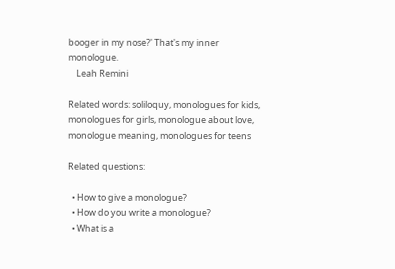booger in my nose?' That's my inner monologue.
    Leah Remini

Related words: soliloquy, monologues for kids, monologues for girls, monologue about love, monologue meaning, monologues for teens

Related questions:

  • How to give a monologue?
  • How do you write a monologue?
  • What is a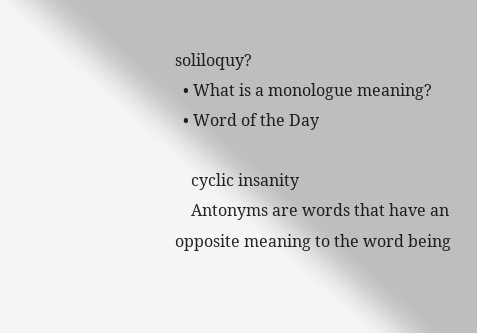soliloquy?
  • What is a monologue meaning?
  • Word of the Day

    cyclic insanity
    Antonyms are words that have an opposite meaning to the word being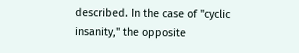described. In the case of "cyclic insanity," the opposite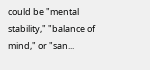could be "mental stability," "balance of mind," or "san...